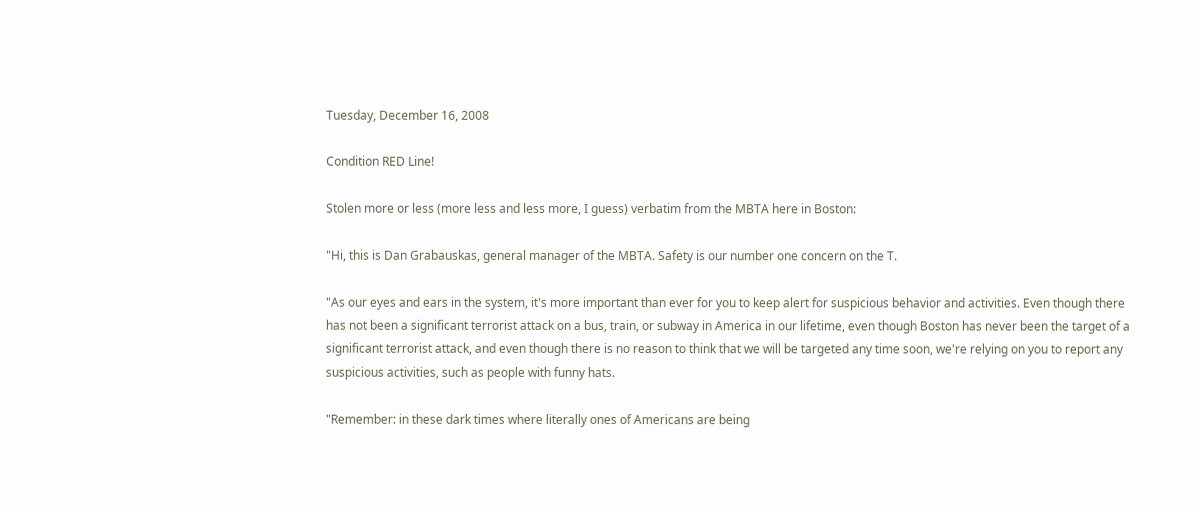Tuesday, December 16, 2008

Condition RED Line!

Stolen more or less (more less and less more, I guess) verbatim from the MBTA here in Boston:

"Hi, this is Dan Grabauskas, general manager of the MBTA. Safety is our number one concern on the T.

"As our eyes and ears in the system, it's more important than ever for you to keep alert for suspicious behavior and activities. Even though there has not been a significant terrorist attack on a bus, train, or subway in America in our lifetime, even though Boston has never been the target of a significant terrorist attack, and even though there is no reason to think that we will be targeted any time soon, we're relying on you to report any suspicious activities, such as people with funny hats.

"Remember: in these dark times where literally ones of Americans are being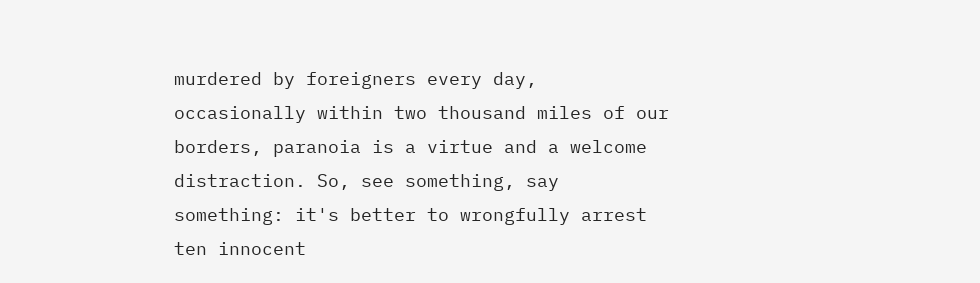murdered by foreigners every day, occasionally within two thousand miles of our borders, paranoia is a virtue and a welcome distraction. So, see something, say something: it's better to wrongfully arrest ten innocent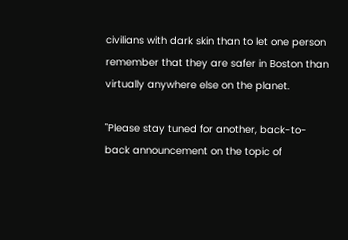civilians with dark skin than to let one person remember that they are safer in Boston than virtually anywhere else on the planet.

"Please stay tuned for another, back-to-back announcement on the topic of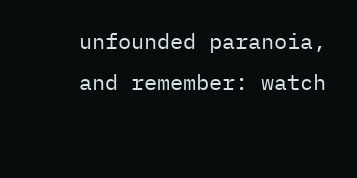unfounded paranoia, and remember: watch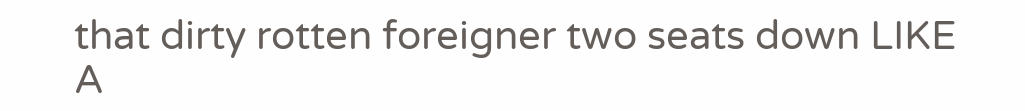that dirty rotten foreigner two seats down LIKE A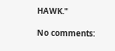HAWK."

No comments: